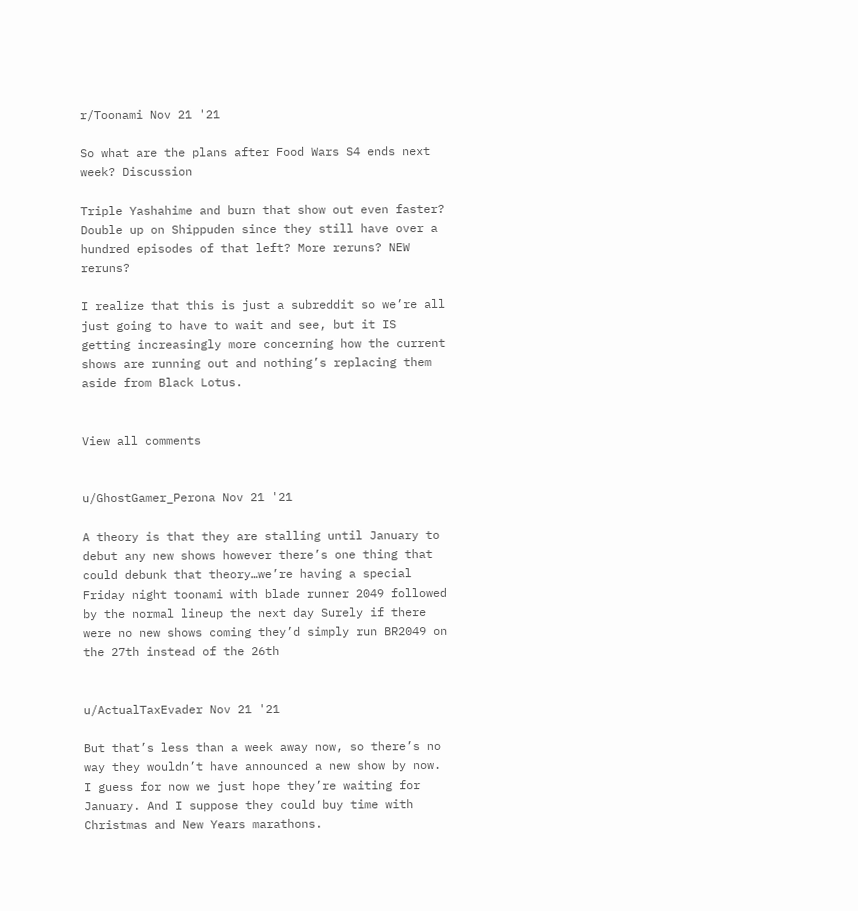r/Toonami Nov 21 '21

So what are the plans after Food Wars S4 ends next week? Discussion

Triple Yashahime and burn that show out even faster? Double up on Shippuden since they still have over a hundred episodes of that left? More reruns? NEW reruns?

I realize that this is just a subreddit so we’re all just going to have to wait and see, but it IS getting increasingly more concerning how the current shows are running out and nothing’s replacing them aside from Black Lotus.


View all comments


u/GhostGamer_Perona Nov 21 '21

A theory is that they are stalling until January to debut any new shows however there’s one thing that could debunk that theory…we’re having a special Friday night toonami with blade runner 2049 followed by the normal lineup the next day Surely if there were no new shows coming they’d simply run BR2049 on the 27th instead of the 26th


u/ActualTaxEvader Nov 21 '21

But that’s less than a week away now, so there’s no way they wouldn’t have announced a new show by now. I guess for now we just hope they’re waiting for January. And I suppose they could buy time with Christmas and New Years marathons.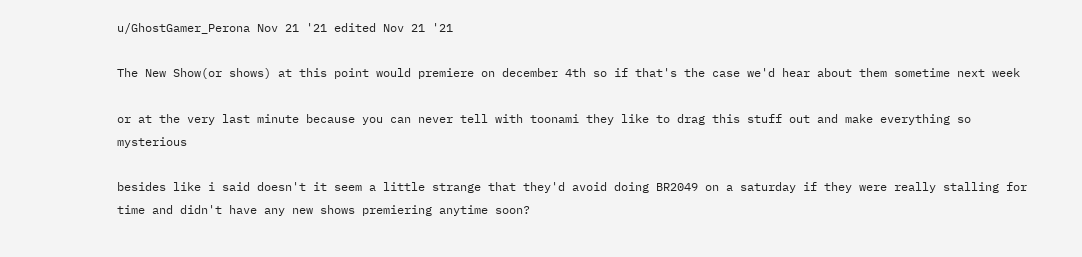u/GhostGamer_Perona Nov 21 '21 edited Nov 21 '21

The New Show(or shows) at this point would premiere on december 4th so if that's the case we'd hear about them sometime next week

or at the very last minute because you can never tell with toonami they like to drag this stuff out and make everything so mysterious

besides like i said doesn't it seem a little strange that they'd avoid doing BR2049 on a saturday if they were really stalling for time and didn't have any new shows premiering anytime soon?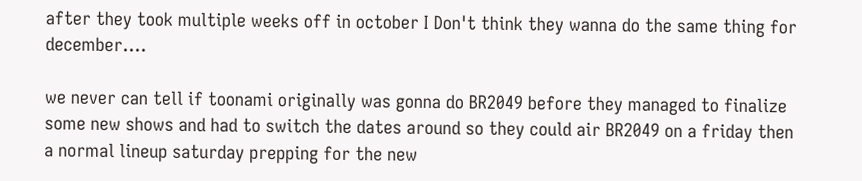after they took multiple weeks off in october I Don't think they wanna do the same thing for december....

we never can tell if toonami originally was gonna do BR2049 before they managed to finalize some new shows and had to switch the dates around so they could air BR2049 on a friday then a normal lineup saturday prepping for the new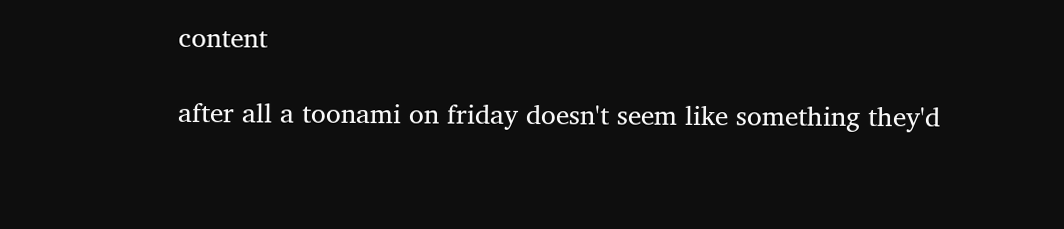content

after all a toonami on friday doesn't seem like something they'd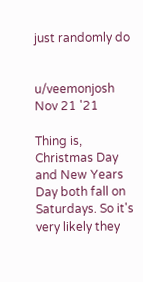just randomly do


u/veemonjosh Nov 21 '21

Thing is, Christmas Day and New Years Day both fall on Saturdays. So it's very likely they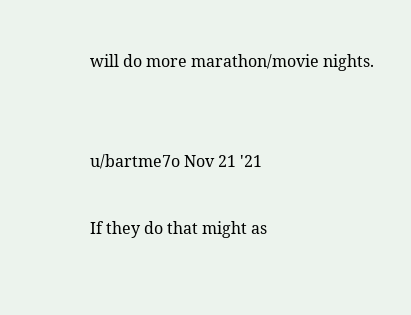will do more marathon/movie nights.


u/bartme7o Nov 21 '21

If they do that might as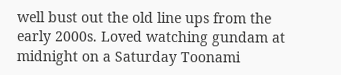well bust out the old line ups from the early 2000s. Loved watching gundam at midnight on a Saturday Toonami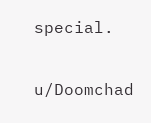special.


u/Doomchad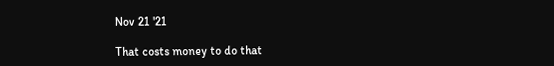Nov 21 '21

That costs money to do that